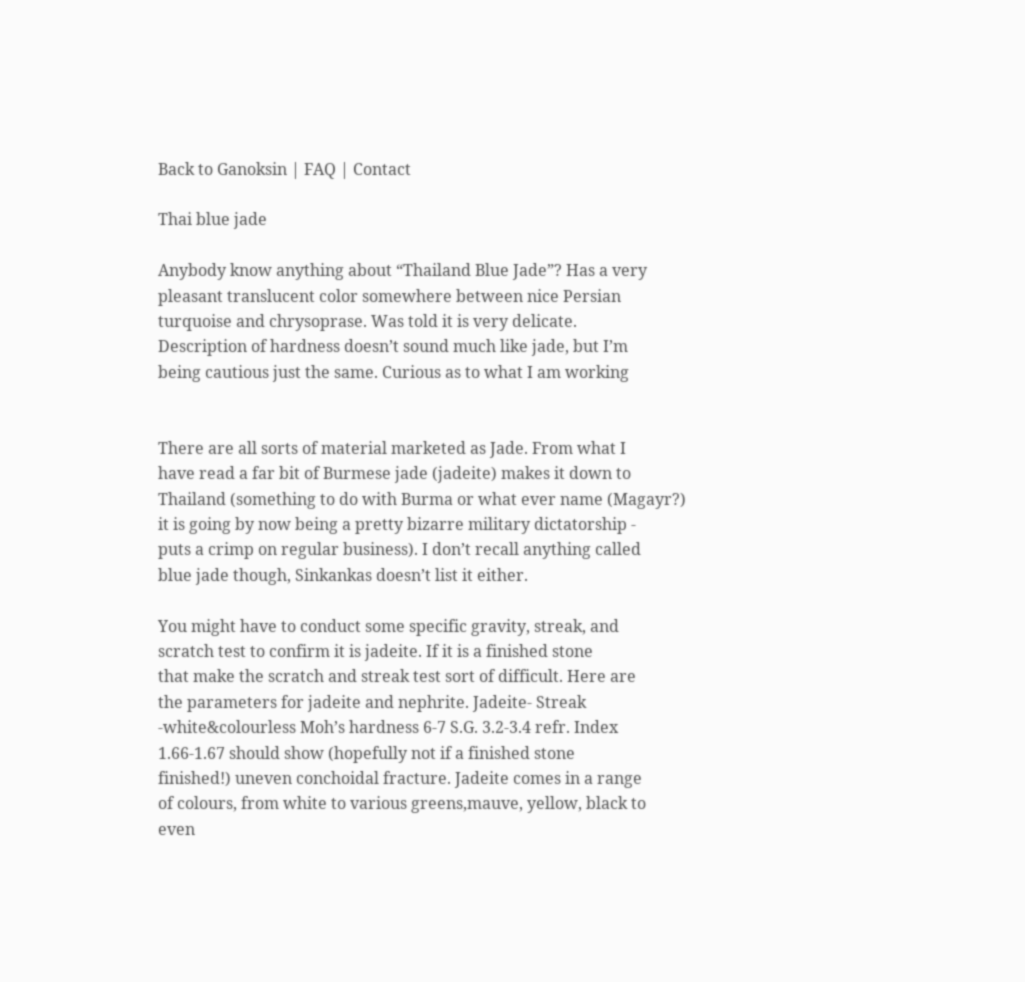Back to Ganoksin | FAQ | Contact

Thai blue jade

Anybody know anything about “Thailand Blue Jade”? Has a very
pleasant translucent color somewhere between nice Persian
turquoise and chrysoprase. Was told it is very delicate.
Description of hardness doesn’t sound much like jade, but I’m
being cautious just the same. Curious as to what I am working


There are all sorts of material marketed as Jade. From what I
have read a far bit of Burmese jade (jadeite) makes it down to
Thailand (something to do with Burma or what ever name (Magayr?)
it is going by now being a pretty bizarre military dictatorship -
puts a crimp on regular business). I don’t recall anything called
blue jade though, Sinkankas doesn’t list it either.

You might have to conduct some specific gravity, streak, and
scratch test to confirm it is jadeite. If it is a finished stone
that make the scratch and streak test sort of difficult. Here are
the parameters for jadeite and nephrite. Jadeite- Streak
-white&colourless Moh’s hardness 6-7 S.G. 3.2-3.4 refr. Index
1.66-1.67 should show (hopefully not if a finished stone
finished!) uneven conchoidal fracture. Jadeite comes in a range
of colours, from white to various greens,mauve, yellow, black to
even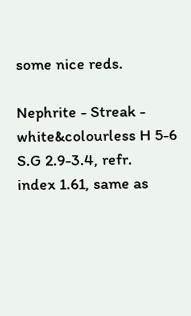some nice reds.

Nephrite - Streak - white&colourless H 5-6 S.G 2.9-3.4, refr.
index 1.61, same as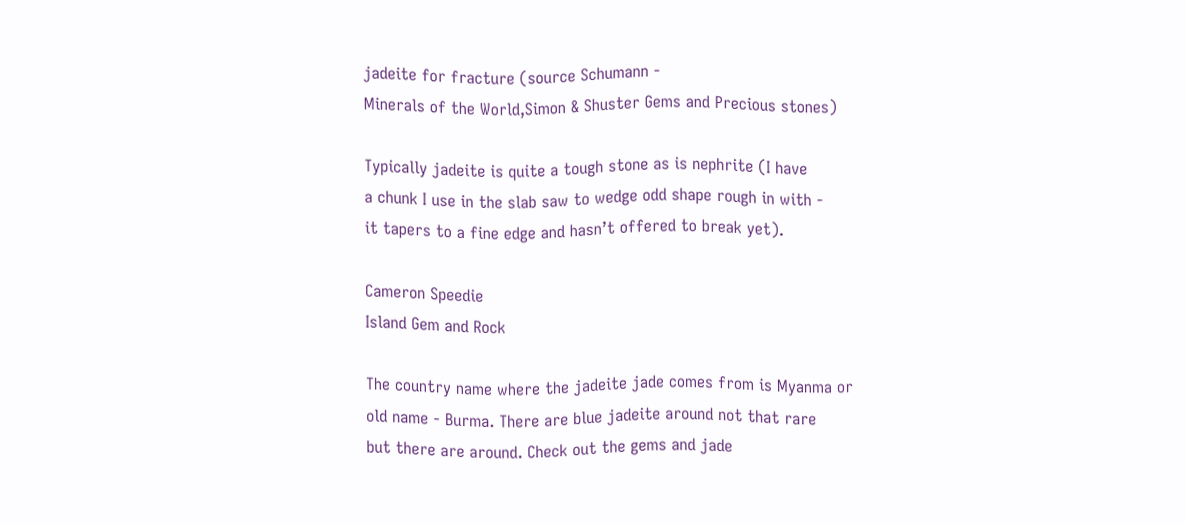jadeite for fracture (source Schumann -
Minerals of the World,Simon & Shuster Gems and Precious stones)

Typically jadeite is quite a tough stone as is nephrite (I have
a chunk I use in the slab saw to wedge odd shape rough in with -
it tapers to a fine edge and hasn’t offered to break yet).

Cameron Speedie
Island Gem and Rock

The country name where the jadeite jade comes from is Myanma or
old name - Burma. There are blue jadeite around not that rare
but there are around. Check out the gems and jade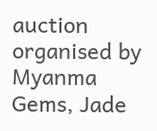auction
organised by Myanma Gems, Jade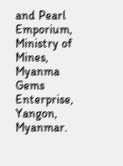and Pearl Emporium, Ministry of
Mines, Myanma Gems Enterprise, Yangon, Myanmar.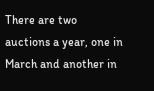There are two
auctions a year, one in March and another in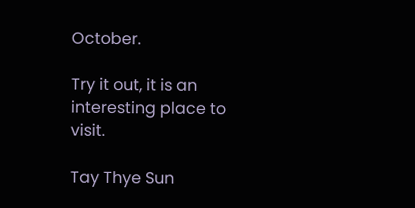October.

Try it out, it is an interesting place to visit.

Tay Thye Sun